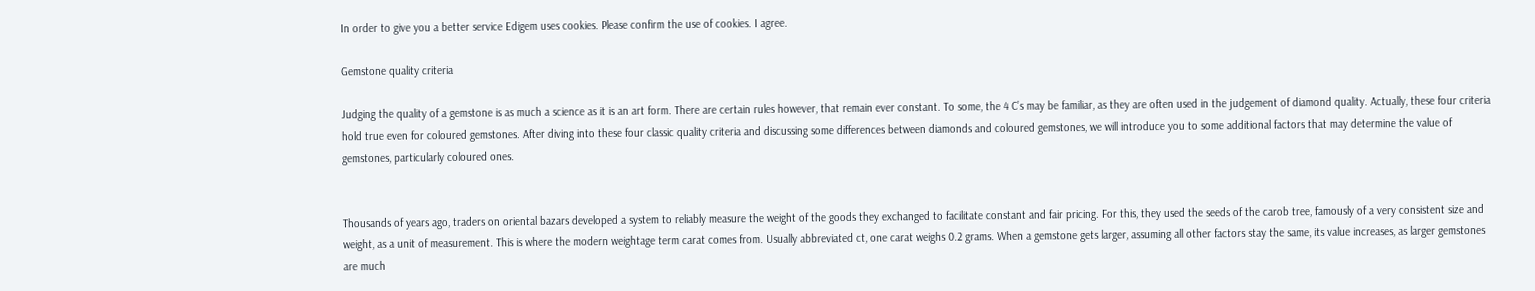In order to give you a better service Edigem uses cookies. Please confirm the use of cookies. I agree.

Gemstone quality criteria

Judging the quality of a gemstone is as much a science as it is an art form. There are certain rules however, that remain ever constant. To some, the 4 C’s may be familiar, as they are often used in the judgement of diamond quality. Actually, these four criteria hold true even for coloured gemstones. After diving into these four classic quality criteria and discussing some differences between diamonds and coloured gemstones, we will introduce you to some additional factors that may determine the value of gemstones, particularly coloured ones.


Thousands of years ago, traders on oriental bazars developed a system to reliably measure the weight of the goods they exchanged to facilitate constant and fair pricing. For this, they used the seeds of the carob tree, famously of a very consistent size and weight, as a unit of measurement. This is where the modern weightage term carat comes from. Usually abbreviated ct, one carat weighs 0.2 grams. When a gemstone gets larger, assuming all other factors stay the same, its value increases, as larger gemstones are much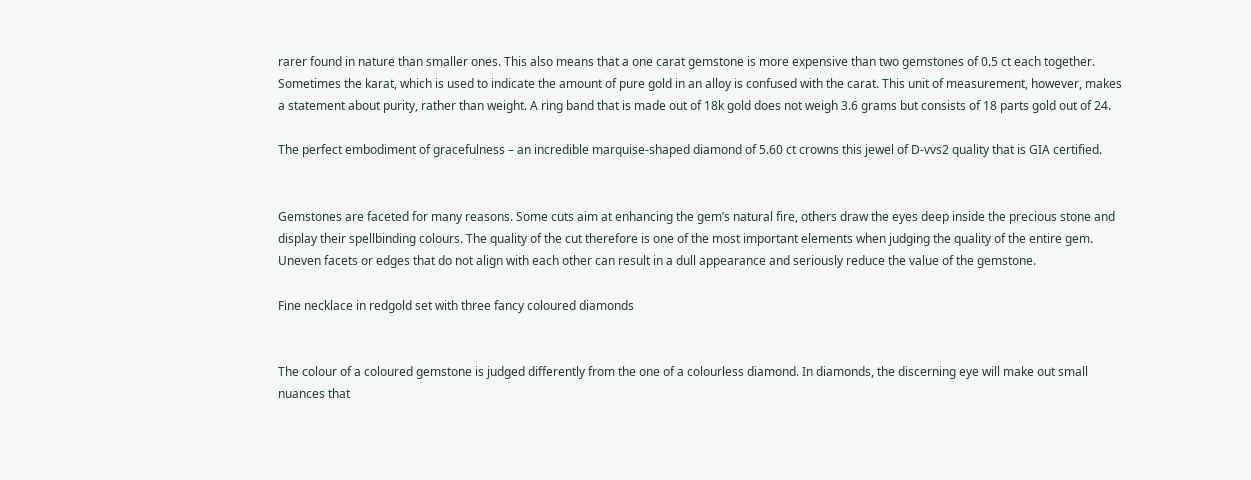rarer found in nature than smaller ones. This also means that a one carat gemstone is more expensive than two gemstones of 0.5 ct each together. Sometimes the karat, which is used to indicate the amount of pure gold in an alloy is confused with the carat. This unit of measurement, however, makes a statement about purity, rather than weight. A ring band that is made out of 18k gold does not weigh 3.6 grams but consists of 18 parts gold out of 24.

The perfect embodiment of gracefulness – an incredible marquise-shaped diamond of 5.60 ct crowns this jewel of D-vvs2 quality that is GIA certified.


Gemstones are faceted for many reasons. Some cuts aim at enhancing the gem’s natural fire, others draw the eyes deep inside the precious stone and display their spellbinding colours. The quality of the cut therefore is one of the most important elements when judging the quality of the entire gem. Uneven facets or edges that do not align with each other can result in a dull appearance and seriously reduce the value of the gemstone.

Fine necklace in redgold set with three fancy coloured diamonds


The colour of a coloured gemstone is judged differently from the one of a colourless diamond. In diamonds, the discerning eye will make out small nuances that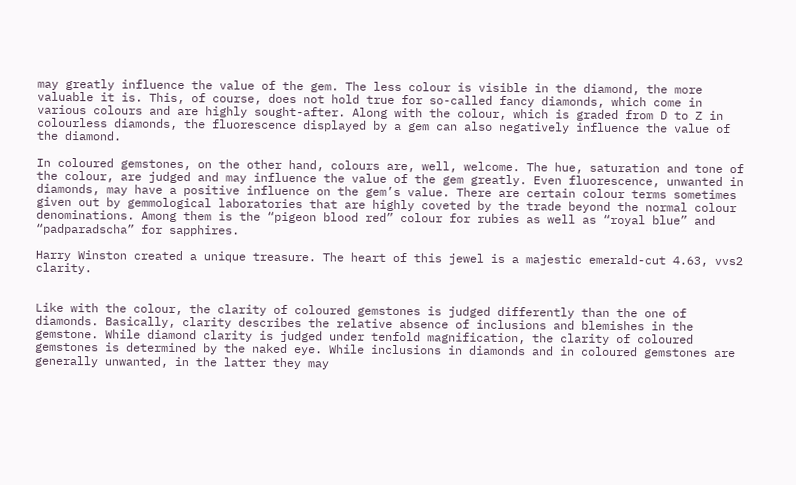may greatly influence the value of the gem. The less colour is visible in the diamond, the more valuable it is. This, of course, does not hold true for so-called fancy diamonds, which come in various colours and are highly sought-after. Along with the colour, which is graded from D to Z in colourless diamonds, the fluorescence displayed by a gem can also negatively influence the value of the diamond.

In coloured gemstones, on the other hand, colours are, well, welcome. The hue, saturation and tone of the colour, are judged and may influence the value of the gem greatly. Even fluorescence, unwanted in diamonds, may have a positive influence on the gem’s value. There are certain colour terms sometimes given out by gemmological laboratories that are highly coveted by the trade beyond the normal colour denominations. Among them is the “pigeon blood red” colour for rubies as well as “royal blue” and “padparadscha” for sapphires.

Harry Winston created a unique treasure. The heart of this jewel is a majestic emerald-cut 4.63, vvs2 clarity.


Like with the colour, the clarity of coloured gemstones is judged differently than the one of diamonds. Basically, clarity describes the relative absence of inclusions and blemishes in the gemstone. While diamond clarity is judged under tenfold magnification, the clarity of coloured gemstones is determined by the naked eye. While inclusions in diamonds and in coloured gemstones are generally unwanted, in the latter they may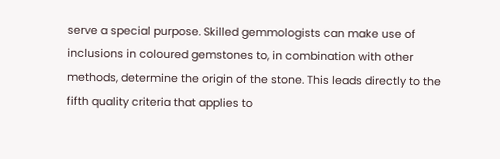serve a special purpose. Skilled gemmologists can make use of inclusions in coloured gemstones to, in combination with other methods, determine the origin of the stone. This leads directly to the fifth quality criteria that applies to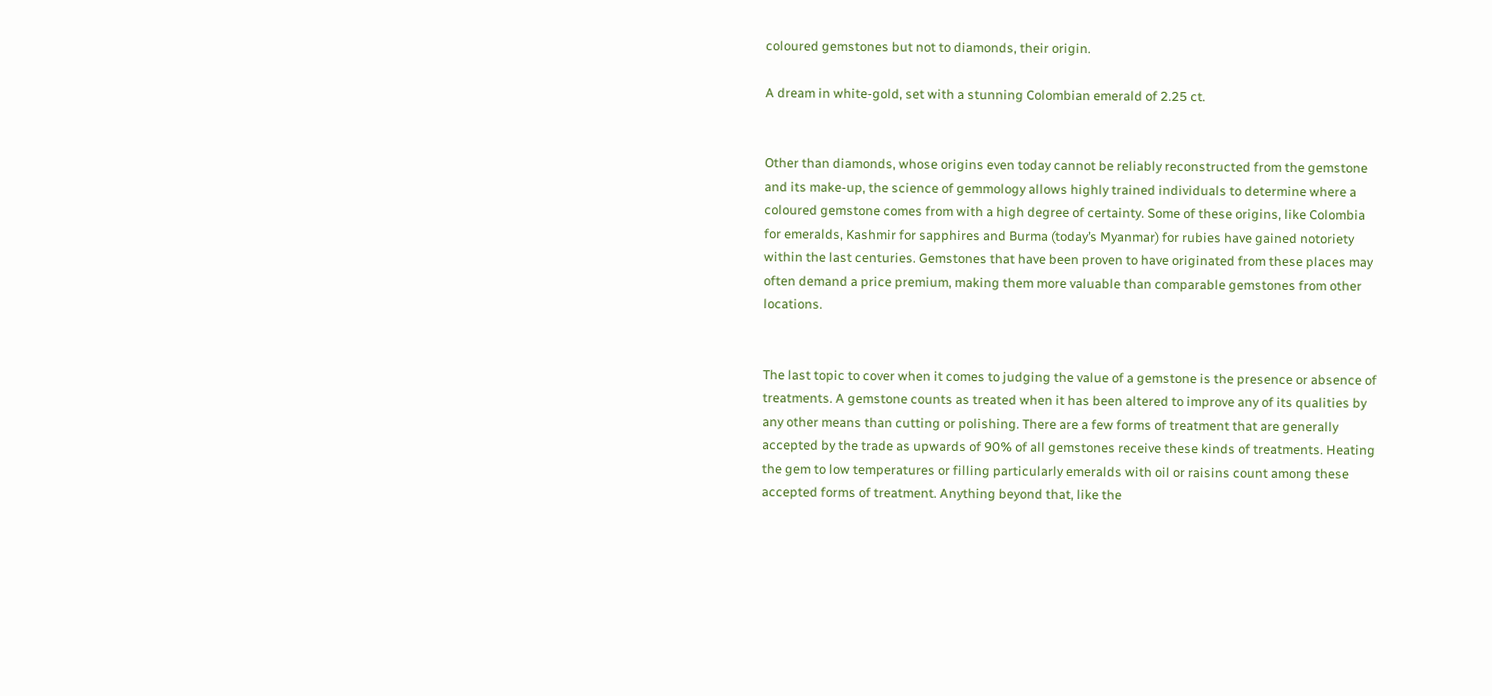coloured gemstones but not to diamonds, their origin.

A dream in white-gold, set with a stunning Colombian emerald of 2.25 ct.


Other than diamonds, whose origins even today cannot be reliably reconstructed from the gemstone and its make-up, the science of gemmology allows highly trained individuals to determine where a coloured gemstone comes from with a high degree of certainty. Some of these origins, like Colombia for emeralds, Kashmir for sapphires and Burma (today’s Myanmar) for rubies have gained notoriety within the last centuries. Gemstones that have been proven to have originated from these places may often demand a price premium, making them more valuable than comparable gemstones from other locations.


The last topic to cover when it comes to judging the value of a gemstone is the presence or absence of treatments. A gemstone counts as treated when it has been altered to improve any of its qualities by any other means than cutting or polishing. There are a few forms of treatment that are generally accepted by the trade as upwards of 90% of all gemstones receive these kinds of treatments. Heating the gem to low temperatures or filling particularly emeralds with oil or raisins count among these accepted forms of treatment. Anything beyond that, like the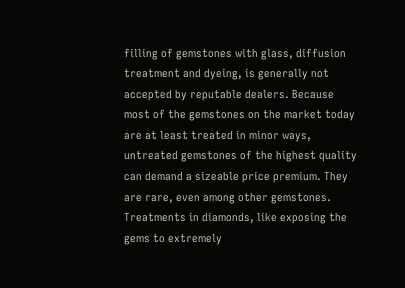filling of gemstones with glass, diffusion treatment and dyeing, is generally not accepted by reputable dealers. Because most of the gemstones on the market today are at least treated in minor ways, untreated gemstones of the highest quality can demand a sizeable price premium. They are rare, even among other gemstones. Treatments in diamonds, like exposing the gems to extremely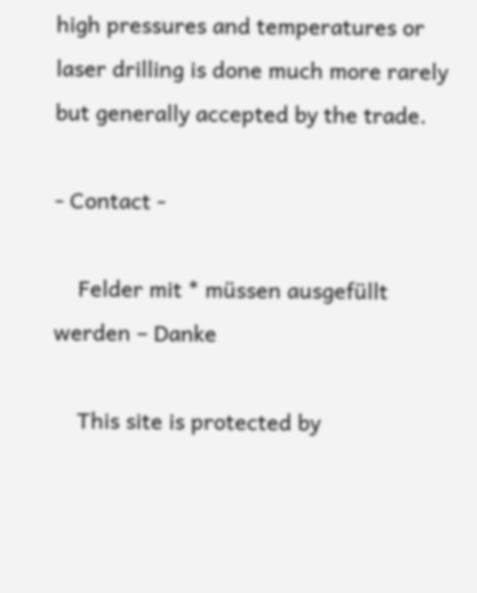high pressures and temperatures or laser drilling is done much more rarely but generally accepted by the trade.

- Contact -

    Felder mit * müssen ausgefüllt werden – Danke

    This site is protected by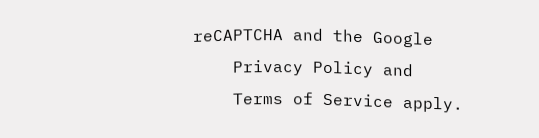reCAPTCHA and the Google
    Privacy Policy and
    Terms of Service apply.